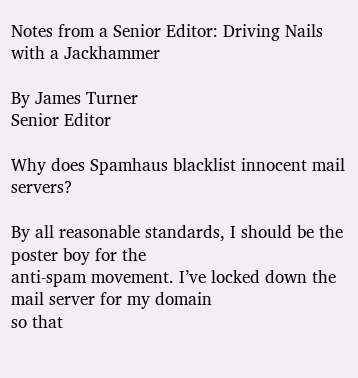Notes from a Senior Editor: Driving Nails with a Jackhammer

By James Turner
Senior Editor

Why does Spamhaus blacklist innocent mail servers?

By all reasonable standards, I should be the poster boy for the
anti-spam movement. I’ve locked down the mail server for my domain
so that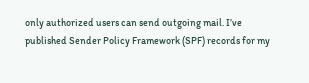only authorized users can send outgoing mail. I’ve
published Sender Policy Framework (SPF) records for my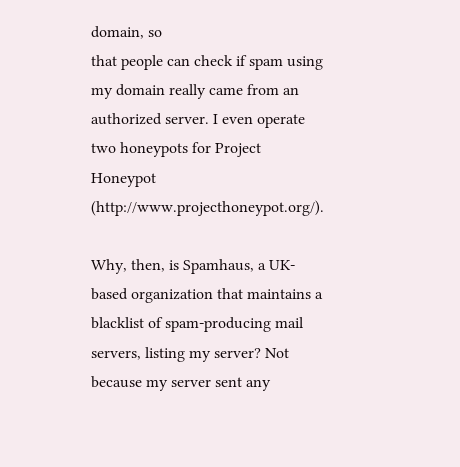domain, so
that people can check if spam using my domain really came from an
authorized server. I even operate two honeypots for Project
Honeypot (http://www.projecthoneypot.org/).

Why, then, is Spamhaus, a UK-based organization that maintains a
blacklist of spam-producing mail servers, listing my server? Not
because my server sent any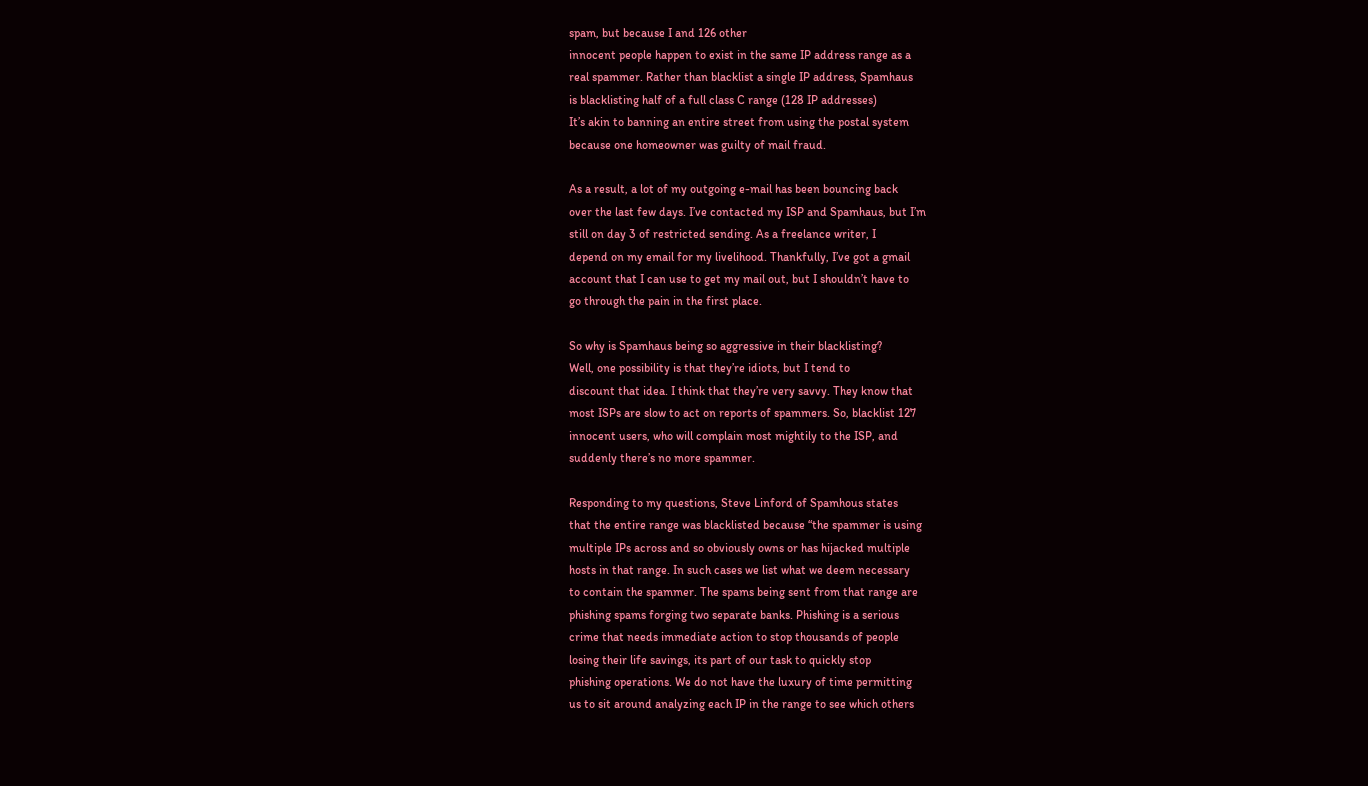spam, but because I and 126 other
innocent people happen to exist in the same IP address range as a
real spammer. Rather than blacklist a single IP address, Spamhaus
is blacklisting half of a full class C range (128 IP addresses)
It’s akin to banning an entire street from using the postal system
because one homeowner was guilty of mail fraud.

As a result, a lot of my outgoing e-mail has been bouncing back
over the last few days. I’ve contacted my ISP and Spamhaus, but I’m
still on day 3 of restricted sending. As a freelance writer, I
depend on my email for my livelihood. Thankfully, I’ve got a gmail
account that I can use to get my mail out, but I shouldn’t have to
go through the pain in the first place.

So why is Spamhaus being so aggressive in their blacklisting?
Well, one possibility is that they’re idiots, but I tend to
discount that idea. I think that they’re very savvy. They know that
most ISPs are slow to act on reports of spammers. So, blacklist 127
innocent users, who will complain most mightily to the ISP, and
suddenly there’s no more spammer.

Responding to my questions, Steve Linford of Spamhous states
that the entire range was blacklisted because “the spammer is using
multiple IPs across and so obviously owns or has hijacked multiple
hosts in that range. In such cases we list what we deem necessary
to contain the spammer. The spams being sent from that range are
phishing spams forging two separate banks. Phishing is a serious
crime that needs immediate action to stop thousands of people
losing their life savings, its part of our task to quickly stop
phishing operations. We do not have the luxury of time permitting
us to sit around analyzing each IP in the range to see which others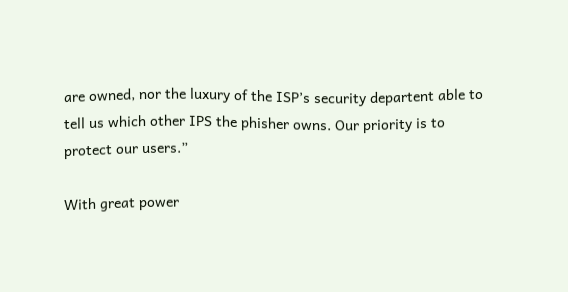are owned, nor the luxury of the ISP’s security departent able to
tell us which other IPS the phisher owns. Our priority is to
protect our users.”

With great power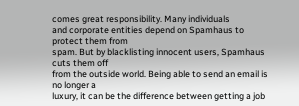comes great responsibility. Many individuals
and corporate entities depend on Spamhaus to protect them from
spam. But by blacklisting innocent users, Spamhaus cuts them off
from the outside world. Being able to send an email is no longer a
luxury, it can be the difference between getting a job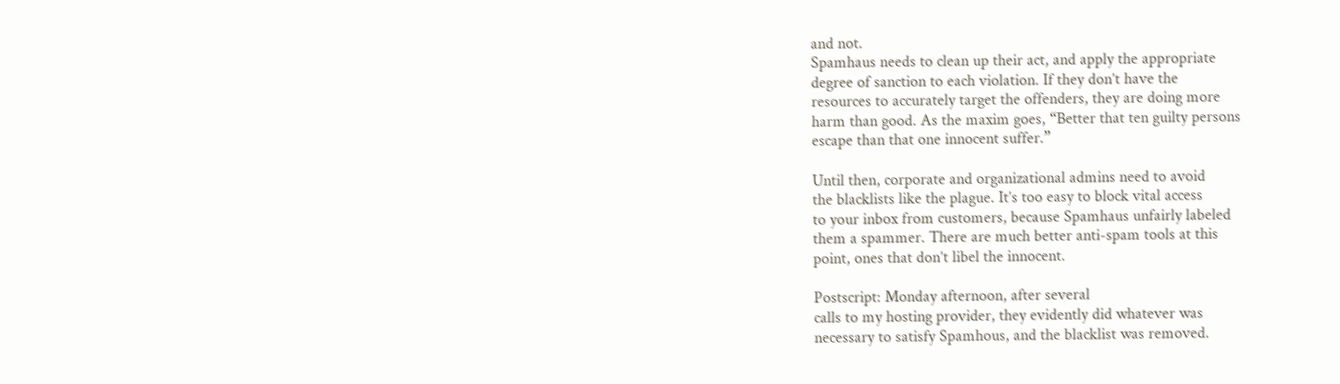and not.
Spamhaus needs to clean up their act, and apply the appropriate
degree of sanction to each violation. If they don’t have the
resources to accurately target the offenders, they are doing more
harm than good. As the maxim goes, “Better that ten guilty persons
escape than that one innocent suffer.”

Until then, corporate and organizational admins need to avoid
the blacklists like the plague. It’s too easy to block vital access
to your inbox from customers, because Spamhaus unfairly labeled
them a spammer. There are much better anti-spam tools at this
point, ones that don’t libel the innocent.

Postscript: Monday afternoon, after several
calls to my hosting provider, they evidently did whatever was
necessary to satisfy Spamhous, and the blacklist was removed.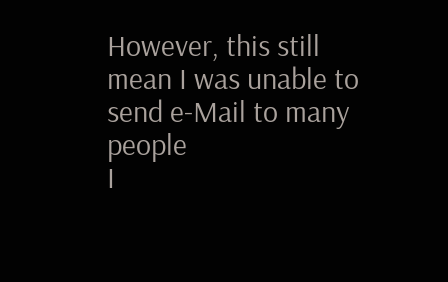However, this still mean I was unable to send e-Mail to many people
I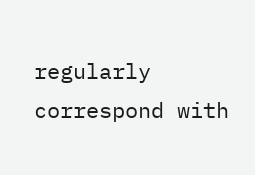regularly correspond with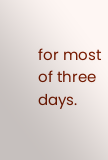for most of three days.